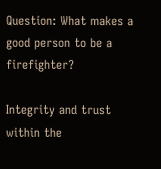Question: What makes a good person to be a firefighter?

Integrity and trust within the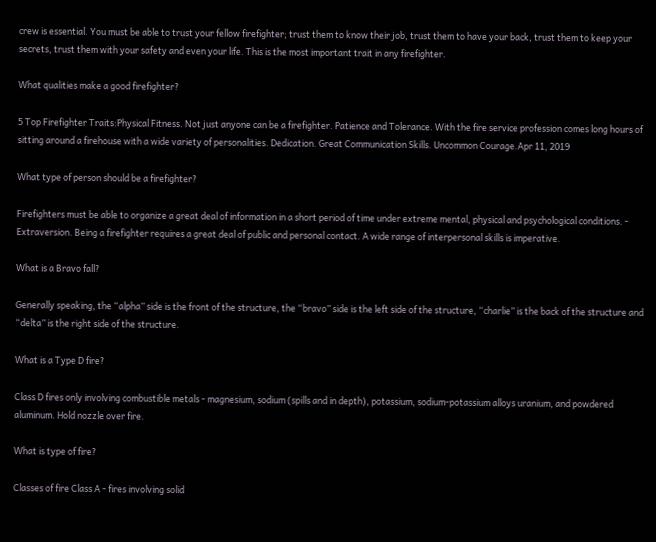crew is essential. You must be able to trust your fellow firefighter; trust them to know their job, trust them to have your back, trust them to keep your secrets, trust them with your safety and even your life. This is the most important trait in any firefighter.

What qualities make a good firefighter?

5 Top Firefighter Traits:Physical Fitness. Not just anyone can be a firefighter. Patience and Tolerance. With the fire service profession comes long hours of sitting around a firehouse with a wide variety of personalities. Dedication. Great Communication Skills. Uncommon Courage.Apr 11, 2019

What type of person should be a firefighter?

Firefighters must be able to organize a great deal of information in a short period of time under extreme mental, physical and psychological conditions. - Extraversion. Being a firefighter requires a great deal of public and personal contact. A wide range of interpersonal skills is imperative.

What is a Bravo fall?

Generally speaking, the “alpha” side is the front of the structure, the “bravo” side is the left side of the structure, “charlie” is the back of the structure and “delta” is the right side of the structure.

What is a Type D fire?

Class D fires only involving combustible metals - magnesium, sodium (spills and in depth), potassium, sodium-potassium alloys uranium, and powdered aluminum. Hold nozzle over fire.

What is type of fire?

Classes of fire Class A - fires involving solid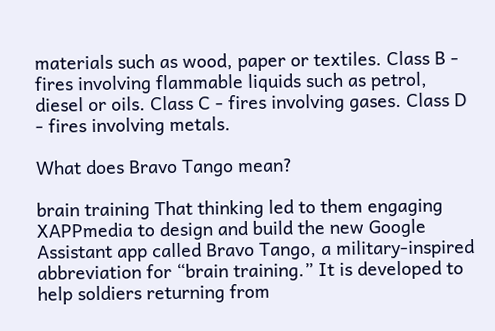materials such as wood, paper or textiles. Class B - fires involving flammable liquids such as petrol, diesel or oils. Class C - fires involving gases. Class D - fires involving metals.

What does Bravo Tango mean?

brain training That thinking led to them engaging XAPPmedia to design and build the new Google Assistant app called Bravo Tango, a military-inspired abbreviation for “brain training.” It is developed to help soldiers returning from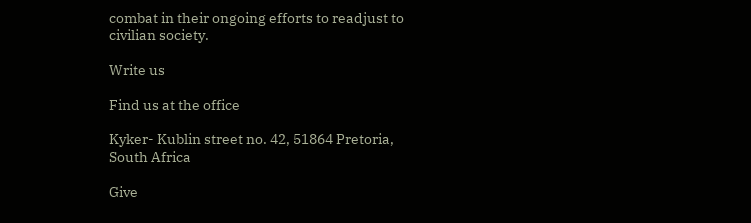combat in their ongoing efforts to readjust to civilian society.

Write us

Find us at the office

Kyker- Kublin street no. 42, 51864 Pretoria, South Africa

Give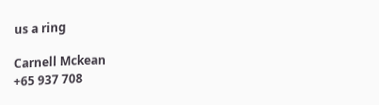us a ring

Carnell Mckean
+65 937 708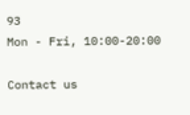93
Mon - Fri, 10:00-20:00

Contact us